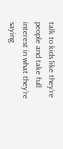talk to kids like they’re people and take full interest in what they’re saying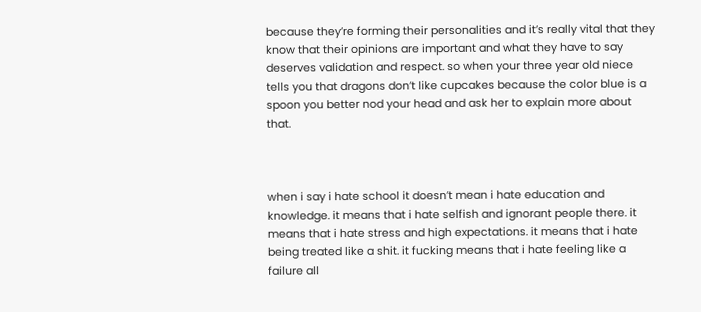because they’re forming their personalities and it’s really vital that they know that their opinions are important and what they have to say deserves validation and respect. so when your three year old niece tells you that dragons don’t like cupcakes because the color blue is a spoon you better nod your head and ask her to explain more about that.



when i say i hate school it doesn’t mean i hate education and knowledge. it means that i hate selfish and ignorant people there. it means that i hate stress and high expectations. it means that i hate being treated like a shit. it fucking means that i hate feeling like a failure all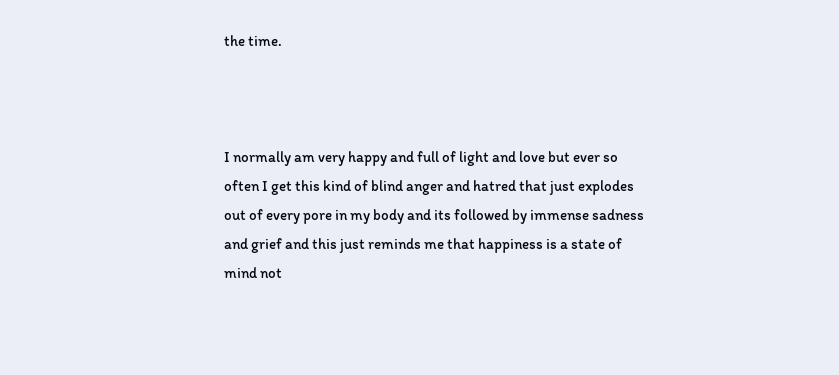the time.



I normally am very happy and full of light and love but ever so often I get this kind of blind anger and hatred that just explodes out of every pore in my body and its followed by immense sadness and grief and this just reminds me that happiness is a state of mind not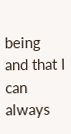being and that I can always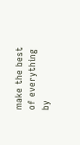make the best of everything by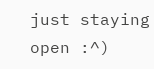just staying open :^)